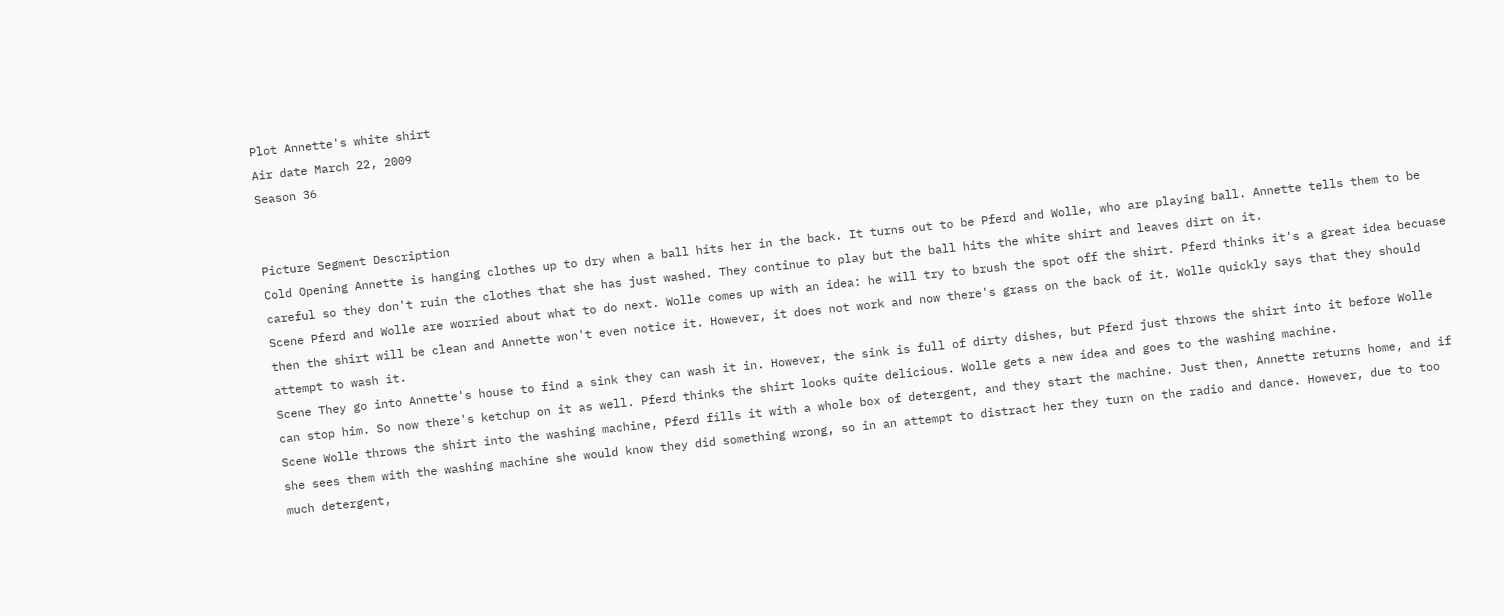Plot Annette's white shirt
Air date March 22, 2009
Season 36


Picture Segment Description
Cold Opening Annette is hanging clothes up to dry when a ball hits her in the back. It turns out to be Pferd and Wolle, who are playing ball. Annette tells them to be careful so they don't ruin the clothes that she has just washed. They continue to play but the ball hits the white shirt and leaves dirt on it.
Scene Pferd and Wolle are worried about what to do next. Wolle comes up with an idea: he will try to brush the spot off the shirt. Pferd thinks it's a great idea becuase then the shirt will be clean and Annette won't even notice it. However, it does not work and now there's grass on the back of it. Wolle quickly says that they should attempt to wash it.
Scene They go into Annette's house to find a sink they can wash it in. However, the sink is full of dirty dishes, but Pferd just throws the shirt into it before Wolle can stop him. So now there's ketchup on it as well. Pferd thinks the shirt looks quite delicious. Wolle gets a new idea and goes to the washing machine.
Scene Wolle throws the shirt into the washing machine, Pferd fills it with a whole box of detergent, and they start the machine. Just then, Annette returns home, and if she sees them with the washing machine she would know they did something wrong, so in an attempt to distract her they turn on the radio and dance. However, due to too much detergent,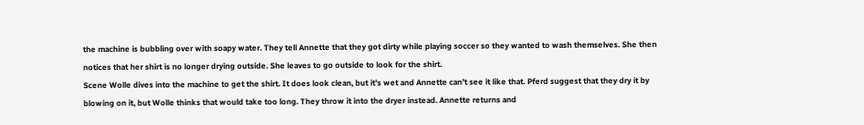the machine is bubbling over with soapy water. They tell Annette that they got dirty while playing soccer so they wanted to wash themselves. She then notices that her shirt is no longer drying outside. She leaves to go outside to look for the shirt.
Scene Wolle dives into the machine to get the shirt. It does look clean, but it's wet and Annette can't see it like that. Pferd suggest that they dry it by blowing on it, but Wolle thinks that would take too long. They throw it into the dryer instead. Annette returns and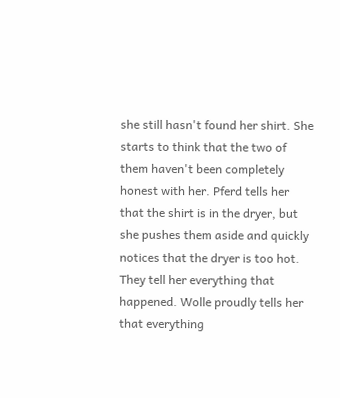she still hasn't found her shirt. She starts to think that the two of them haven't been completely honest with her. Pferd tells her that the shirt is in the dryer, but she pushes them aside and quickly notices that the dryer is too hot. They tell her everything that happened. Wolle proudly tells her that everything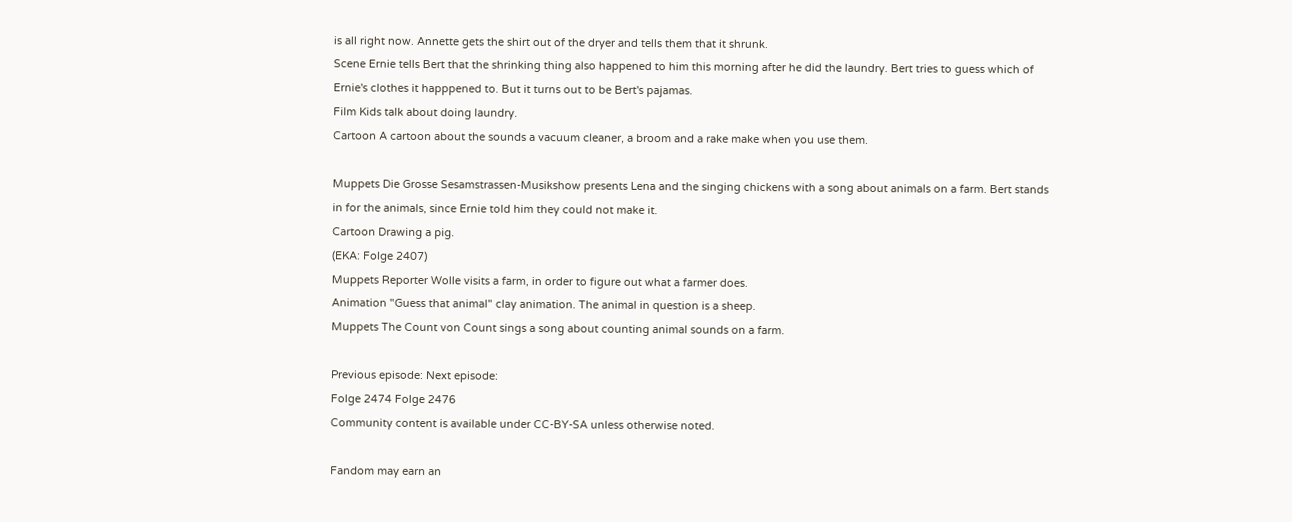is all right now. Annette gets the shirt out of the dryer and tells them that it shrunk.
Scene Ernie tells Bert that the shrinking thing also happened to him this morning after he did the laundry. Bert tries to guess which of Ernie's clothes it happpened to. But it turns out to be Bert's pajamas.
Film Kids talk about doing laundry.
Cartoon A cartoon about the sounds a vacuum cleaner, a broom and a rake make when you use them.

Muppets Die Grosse Sesamstrassen-Musikshow presents Lena and the singing chickens with a song about animals on a farm. Bert stands in for the animals, since Ernie told him they could not make it.
Cartoon Drawing a pig.
(EKA: Folge 2407)
Muppets Reporter Wolle visits a farm, in order to figure out what a farmer does.
Animation "Guess that animal" clay animation. The animal in question is a sheep.
Muppets The Count von Count sings a song about counting animal sounds on a farm.

Previous episode: Next episode:
Folge 2474 Folge 2476
Community content is available under CC-BY-SA unless otherwise noted.

Fandom may earn an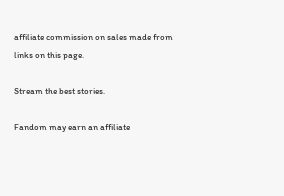affiliate commission on sales made from links on this page.

Stream the best stories.

Fandom may earn an affiliate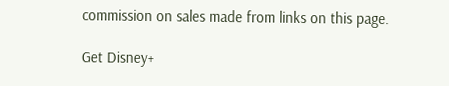commission on sales made from links on this page.

Get Disney+